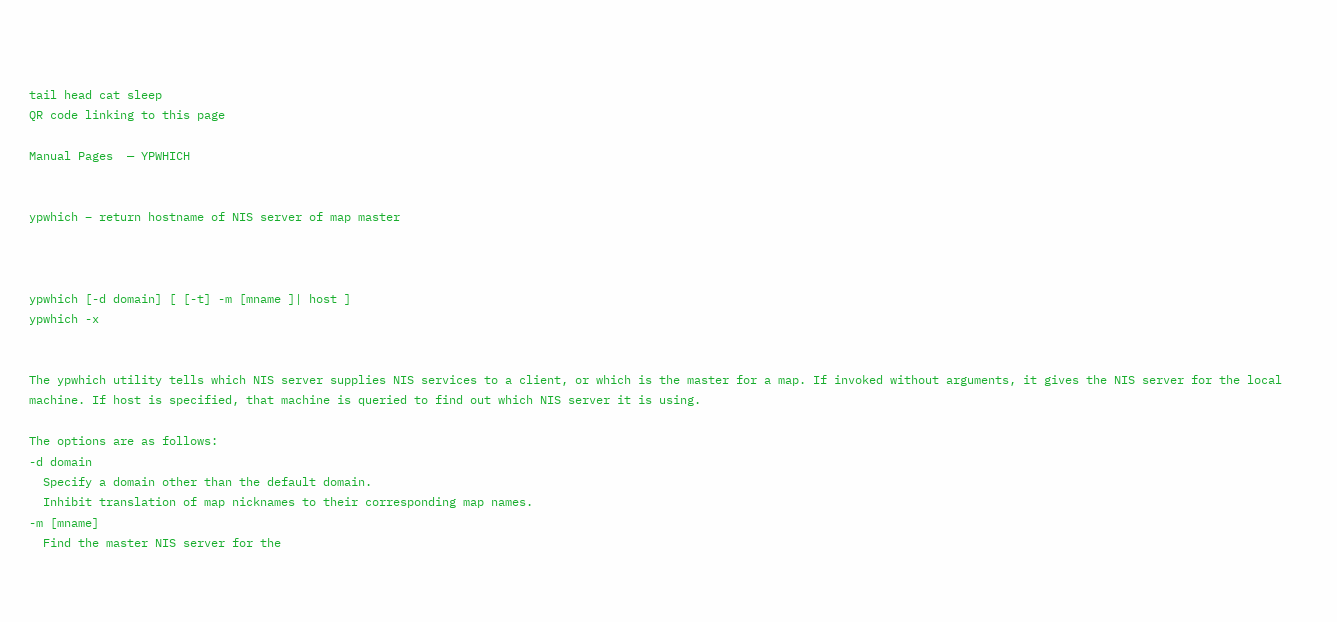tail head cat sleep
QR code linking to this page

Manual Pages  — YPWHICH


ypwhich – return hostname of NIS server of map master



ypwhich [-d domain] [ [-t] -m [mname ]| host ]
ypwhich -x


The ypwhich utility tells which NIS server supplies NIS services to a client, or which is the master for a map. If invoked without arguments, it gives the NIS server for the local machine. If host is specified, that machine is queried to find out which NIS server it is using.

The options are as follows:
-d domain
  Specify a domain other than the default domain.
  Inhibit translation of map nicknames to their corresponding map names.
-m [mname]
  Find the master NIS server for the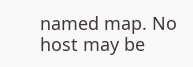named map. No host may be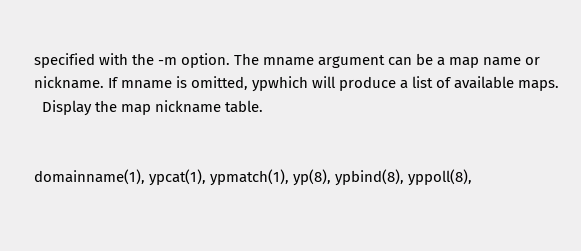specified with the -m option. The mname argument can be a map name or nickname. If mname is omitted, ypwhich will produce a list of available maps.
  Display the map nickname table.


domainname(1), ypcat(1), ypmatch(1), yp(8), ypbind(8), yppoll(8),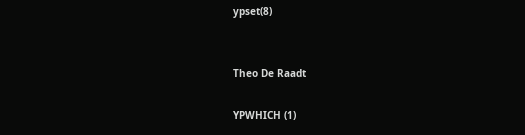ypset(8)


Theo De Raadt

YPWHICH (1)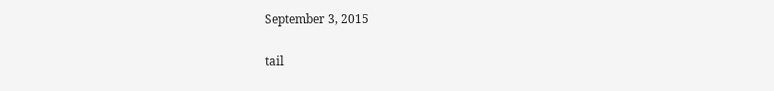September 3, 2015

tail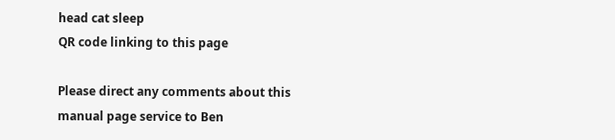head cat sleep
QR code linking to this page

Please direct any comments about this manual page service to Ben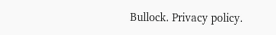Bullock. Privacy policy.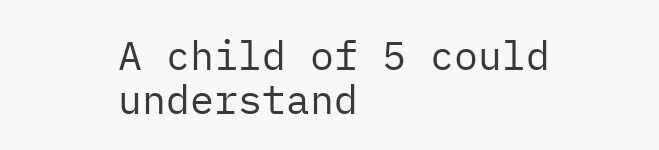A child of 5 could understand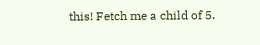this! Fetch me a child of 5.